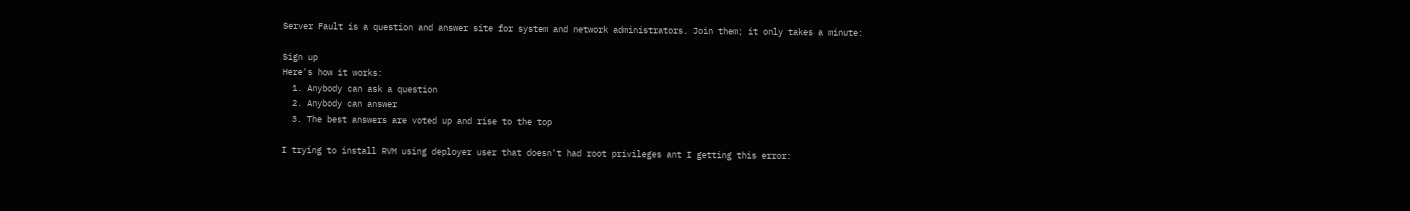Server Fault is a question and answer site for system and network administrators. Join them; it only takes a minute:

Sign up
Here's how it works:
  1. Anybody can ask a question
  2. Anybody can answer
  3. The best answers are voted up and rise to the top

I trying to install RVM using deployer user that doesn't had root privileges ant I getting this error: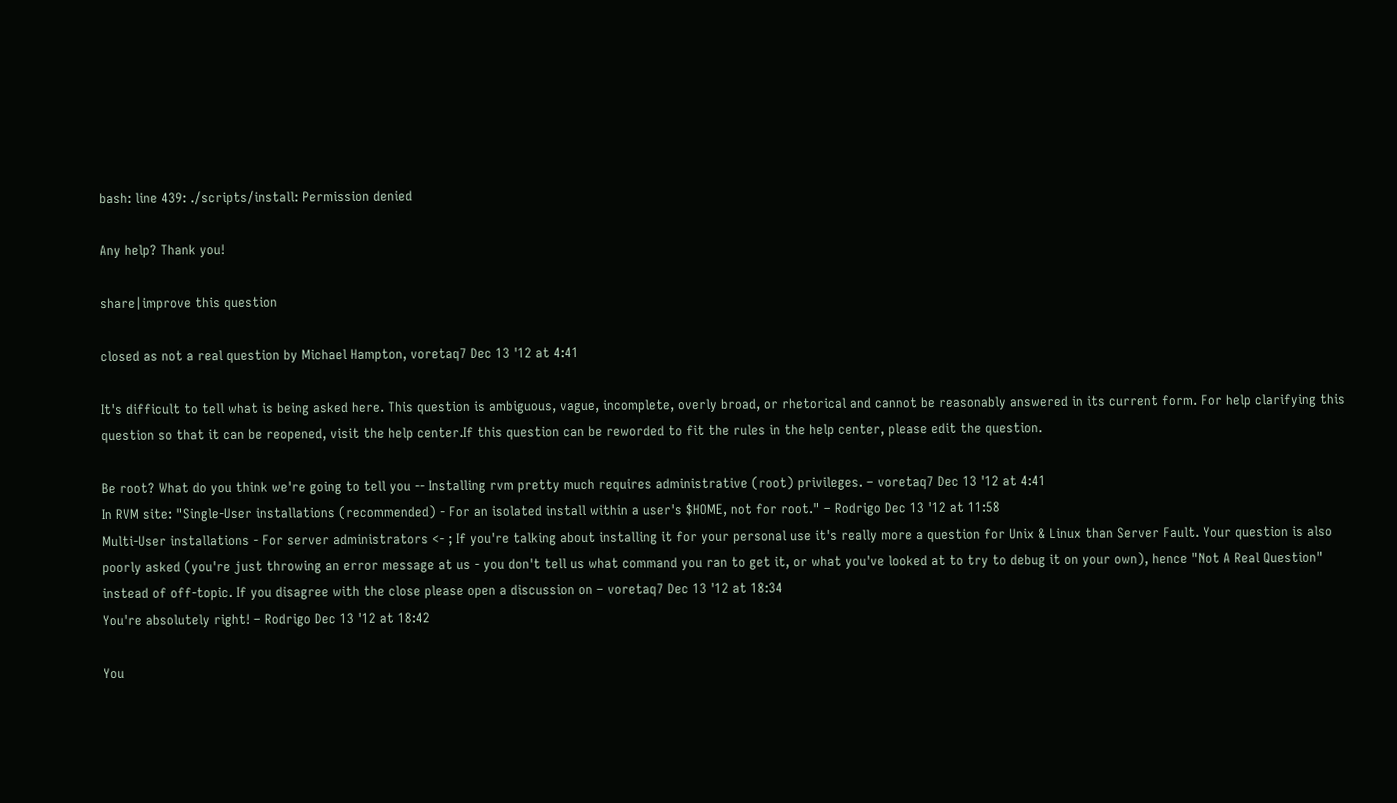bash: line 439: ./scripts/install: Permission denied

Any help? Thank you!

share|improve this question

closed as not a real question by Michael Hampton, voretaq7 Dec 13 '12 at 4:41

It's difficult to tell what is being asked here. This question is ambiguous, vague, incomplete, overly broad, or rhetorical and cannot be reasonably answered in its current form. For help clarifying this question so that it can be reopened, visit the help center.If this question can be reworded to fit the rules in the help center, please edit the question.

Be root? What do you think we're going to tell you -- Installing rvm pretty much requires administrative (root) privileges. – voretaq7 Dec 13 '12 at 4:41
In RVM site: "Single-User installations (recommended) - For an isolated install within a user's $HOME, not for root." – Rodrigo Dec 13 '12 at 11:58
Multi-User installations - For server administrators <- ; If you're talking about installing it for your personal use it's really more a question for Unix & Linux than Server Fault. Your question is also poorly asked (you're just throwing an error message at us - you don't tell us what command you ran to get it, or what you've looked at to try to debug it on your own), hence "Not A Real Question" instead of off-topic. If you disagree with the close please open a discussion on – voretaq7 Dec 13 '12 at 18:34
You're absolutely right! – Rodrigo Dec 13 '12 at 18:42

You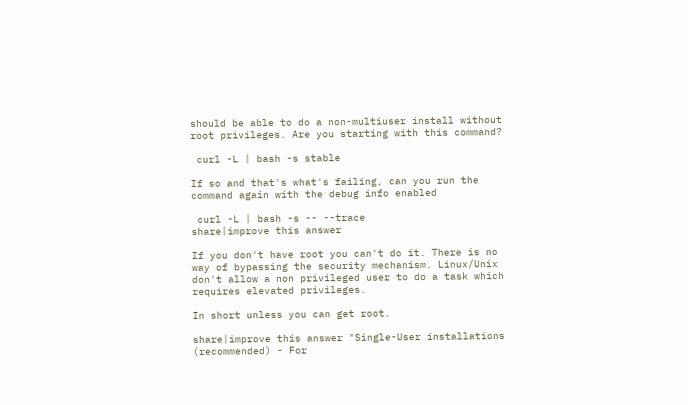should be able to do a non-multiuser install without root privileges. Are you starting with this command?

 curl -L | bash -s stable

If so and that's what's failing, can you run the command again with the debug info enabled

 curl -L | bash -s -- --trace
share|improve this answer

If you don't have root you can't do it. There is no way of bypassing the security mechanism. Linux/Unix don't allow a non privileged user to do a task which requires elevated privileges.

In short unless you can get root.

share|improve this answer "Single-User installations (recommended) - For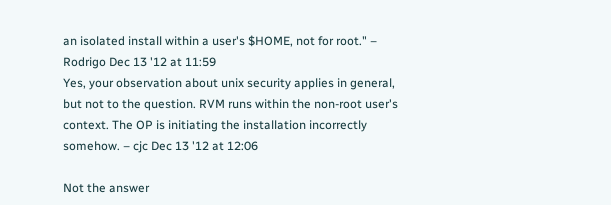an isolated install within a user's $HOME, not for root." – Rodrigo Dec 13 '12 at 11:59
Yes, your observation about unix security applies in general, but not to the question. RVM runs within the non-root user's context. The OP is initiating the installation incorrectly somehow. – cjc Dec 13 '12 at 12:06

Not the answer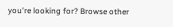you're looking for? Browse other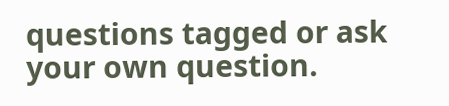questions tagged or ask your own question.